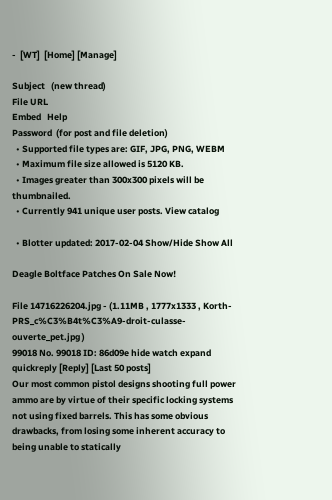-  [WT]  [Home] [Manage]

Subject   (new thread)
File URL
Embed   Help
Password  (for post and file deletion)
  • Supported file types are: GIF, JPG, PNG, WEBM
  • Maximum file size allowed is 5120 KB.
  • Images greater than 300x300 pixels will be thumbnailed.
  • Currently 941 unique user posts. View catalog

  • Blotter updated: 2017-02-04 Show/Hide Show All

Deagle Boltface Patches On Sale Now!

File 14716226204.jpg - (1.11MB , 1777x1333 , Korth-PRS_c%C3%B4t%C3%A9-droit-culasse-ouverte_pet.jpg )
99018 No. 99018 ID: 86d09e hide watch expand quickreply [Reply] [Last 50 posts]
Our most common pistol designs shooting full power ammo are by virtue of their specific locking systems not using fixed barrels. This has some obvious drawbacks, from losing some inherent accuracy to being unable to statically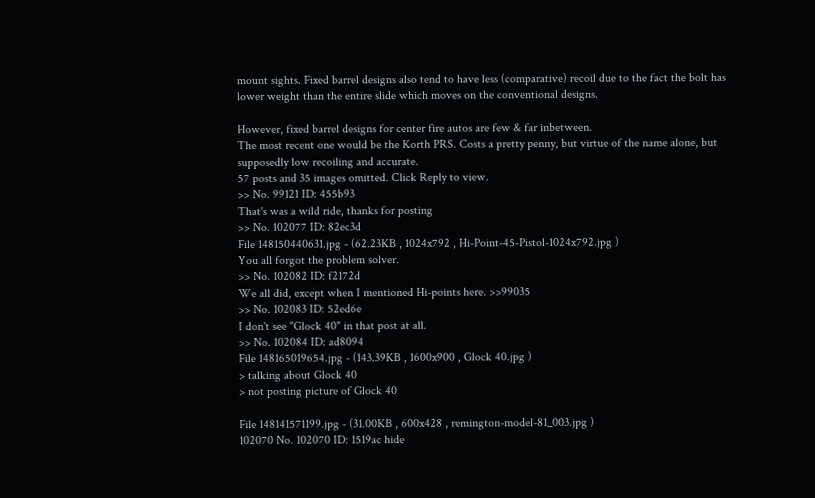mount sights. Fixed barrel designs also tend to have less (comparative) recoil due to the fact the bolt has lower weight than the entire slide which moves on the conventional designs.

However, fixed barrel designs for center fire autos are few & far inbetween.
The most recent one would be the Korth PRS. Costs a pretty penny, but virtue of the name alone, but supposedly low recoiling and accurate.
57 posts and 35 images omitted. Click Reply to view.
>> No. 99121 ID: 455b93
That's was a wild ride, thanks for posting
>> No. 102077 ID: 82ec3d
File 148150440631.jpg - (62.23KB , 1024x792 , Hi-Point-45-Pistol-1024x792.jpg )
You all forgot the problem solver.
>> No. 102082 ID: f2172d
We all did, except when I mentioned Hi-points here. >>99035
>> No. 102083 ID: 52ed6e
I don't see "Glock 40" in that post at all.
>> No. 102084 ID: ad8094
File 148165019654.jpg - (143.39KB , 1600x900 , Glock 40.jpg )
> talking about Glock 40
> not posting picture of Glock 40

File 148141571199.jpg - (31.00KB , 600x428 , remington-model-81_003.jpg )
102070 No. 102070 ID: 1519ac hide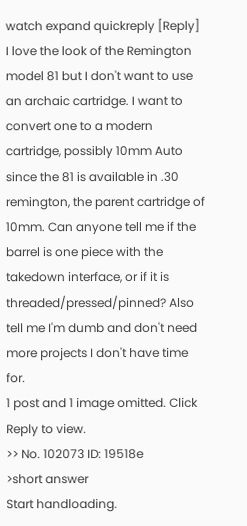watch expand quickreply [Reply]
I love the look of the Remington model 81 but I don't want to use an archaic cartridge. I want to convert one to a modern cartridge, possibly 10mm Auto since the 81 is available in .30 remington, the parent cartridge of 10mm. Can anyone tell me if the barrel is one piece with the takedown interface, or if it is threaded/pressed/pinned? Also tell me I'm dumb and don't need more projects I don't have time for.
1 post and 1 image omitted. Click Reply to view.
>> No. 102073 ID: 19518e
>short answer
Start handloading.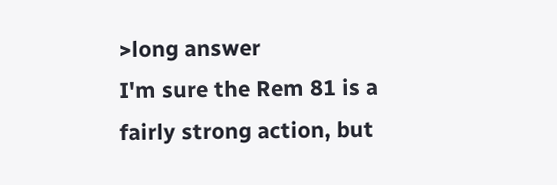>long answer
I'm sure the Rem 81 is a fairly strong action, but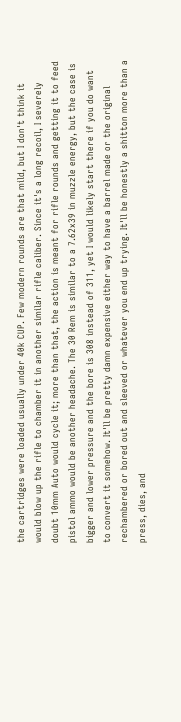the cartridges were loaded usually under 40k CUP. Few modern rounds are that mild, but I don't think it would blow up the rifle to chamber it in another similar rifle caliber. Since it's a long recoil, I severely doubt 10mm Auto would cycle it; more than that, the action is meant for rifle rounds and getting it to feed pistol ammo would be another headache. The 30 Rem is similar to a 7.62x39 in muzzle energy, but the case is bigger and lower pressure and the bore is 308 instead of 311, yet I would likely start there if you do want to convert it somehow. It'll be pretty damn expensive either way to have a barrel made or the original rechambered or bored out and sleeved or whatever you end up trying. It'll be honestly a shitton more than a press, dies, and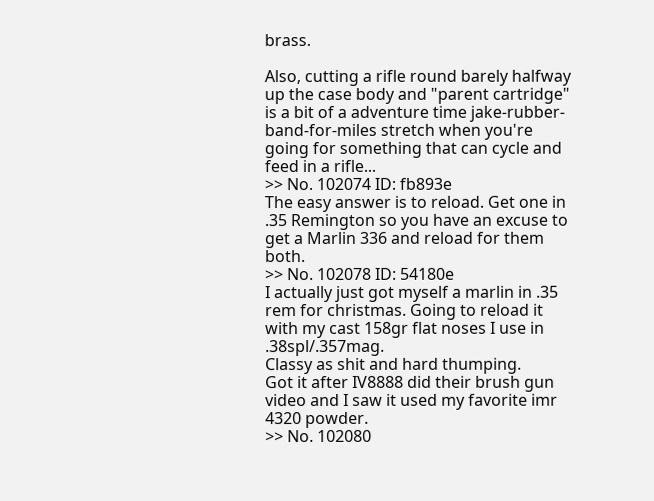brass.

Also, cutting a rifle round barely halfway up the case body and "parent cartridge" is a bit of a adventure time jake-rubber-band-for-miles stretch when you're going for something that can cycle and feed in a rifle...
>> No. 102074 ID: fb893e
The easy answer is to reload. Get one in .35 Remington so you have an excuse to get a Marlin 336 and reload for them both.
>> No. 102078 ID: 54180e
I actually just got myself a marlin in .35 rem for christmas. Going to reload it with my cast 158gr flat noses I use in .38spl/.357mag.
Classy as shit and hard thumping.
Got it after IV8888 did their brush gun video and I saw it used my favorite imr 4320 powder.
>> No. 102080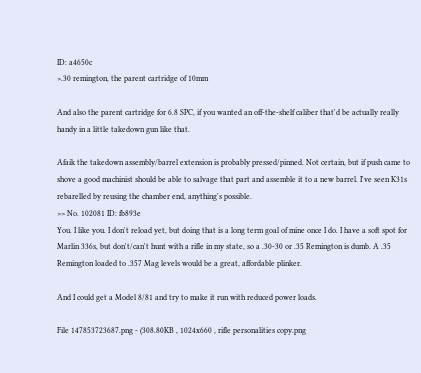ID: a4650c
>.30 remington, the parent cartridge of 10mm

And also the parent cartridge for 6.8 SPC, if you wanted an off-the-shelf caliber that'd be actually really handy in a little takedown gun like that.

Afaik the takedown assembly/barrel extension is probably pressed/pinned. Not certain, but if push came to shove a good machinist should be able to salvage that part and assemble it to a new barrel. I've seen K31s rebarelled by reusing the chamber end, anything's possible.
>> No. 102081 ID: fb893e
You. I like you. I don't reload yet, but doing that is a long term goal of mine once I do. I have a soft spot for Marlin 336s, but don't/can't hunt with a rifle in my state, so a .30-30 or .35 Remington is dumb. A .35 Remington loaded to .357 Mag levels would be a great, affordable plinker.

And I could get a Model 8/81 and try to make it run with reduced power loads.

File 147853723687.png - (308.80KB , 1024x660 , rifle personalities copy.png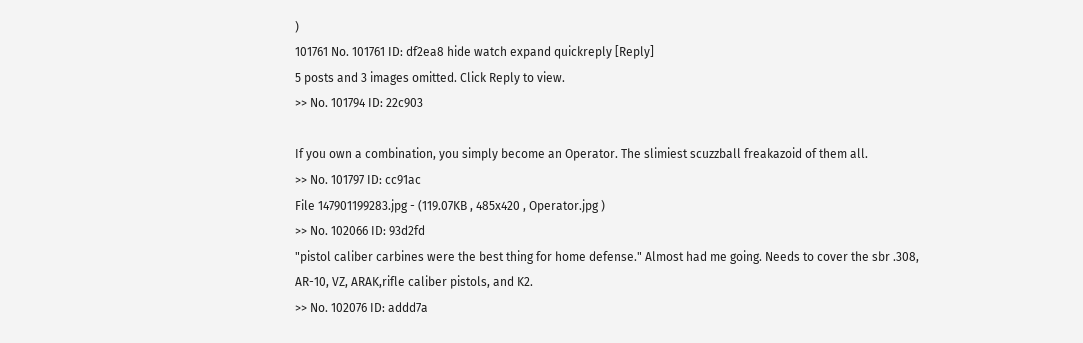)
101761 No. 101761 ID: df2ea8 hide watch expand quickreply [Reply]
5 posts and 3 images omitted. Click Reply to view.
>> No. 101794 ID: 22c903

If you own a combination, you simply become an Operator. The slimiest scuzzball freakazoid of them all.
>> No. 101797 ID: cc91ac
File 147901199283.jpg - (119.07KB , 485x420 , Operator.jpg )
>> No. 102066 ID: 93d2fd
"pistol caliber carbines were the best thing for home defense." Almost had me going. Needs to cover the sbr .308, AR-10, VZ, ARAK,rifle caliber pistols, and K2.
>> No. 102076 ID: addd7a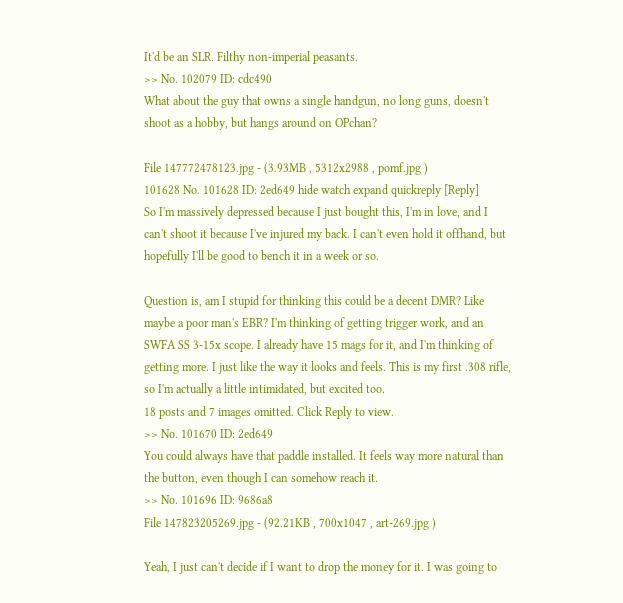It'd be an SLR. Filthy non-imperial peasants.
>> No. 102079 ID: cdc490
What about the guy that owns a single handgun, no long guns, doesn't shoot as a hobby, but hangs around on OPchan?

File 147772478123.jpg - (3.93MB , 5312x2988 , pomf.jpg )
101628 No. 101628 ID: 2ed649 hide watch expand quickreply [Reply]
So I'm massively depressed because I just bought this, I'm in love, and I can't shoot it because I've injured my back. I can't even hold it offhand, but hopefully I'll be good to bench it in a week or so.

Question is, am I stupid for thinking this could be a decent DMR? Like maybe a poor man's EBR? I'm thinking of getting trigger work, and an SWFA SS 3-15x scope. I already have 15 mags for it, and I'm thinking of getting more. I just like the way it looks and feels. This is my first .308 rifle, so I'm actually a little intimidated, but excited too.
18 posts and 7 images omitted. Click Reply to view.
>> No. 101670 ID: 2ed649
You could always have that paddle installed. It feels way more natural than the button, even though I can somehow reach it.
>> No. 101696 ID: 9686a8
File 147823205269.jpg - (92.21KB , 700x1047 , art-269.jpg )

Yeah, I just can't decide if I want to drop the money for it. I was going to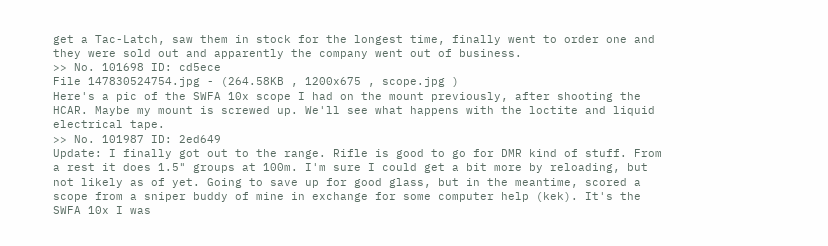get a Tac-Latch, saw them in stock for the longest time, finally went to order one and they were sold out and apparently the company went out of business.
>> No. 101698 ID: cd5ece
File 147830524754.jpg - (264.58KB , 1200x675 , scope.jpg )
Here's a pic of the SWFA 10x scope I had on the mount previously, after shooting the HCAR. Maybe my mount is screwed up. We'll see what happens with the loctite and liquid electrical tape.
>> No. 101987 ID: 2ed649
Update: I finally got out to the range. Rifle is good to go for DMR kind of stuff. From a rest it does 1.5" groups at 100m. I'm sure I could get a bit more by reloading, but not likely as of yet. Going to save up for good glass, but in the meantime, scored a scope from a sniper buddy of mine in exchange for some computer help (kek). It's the SWFA 10x I was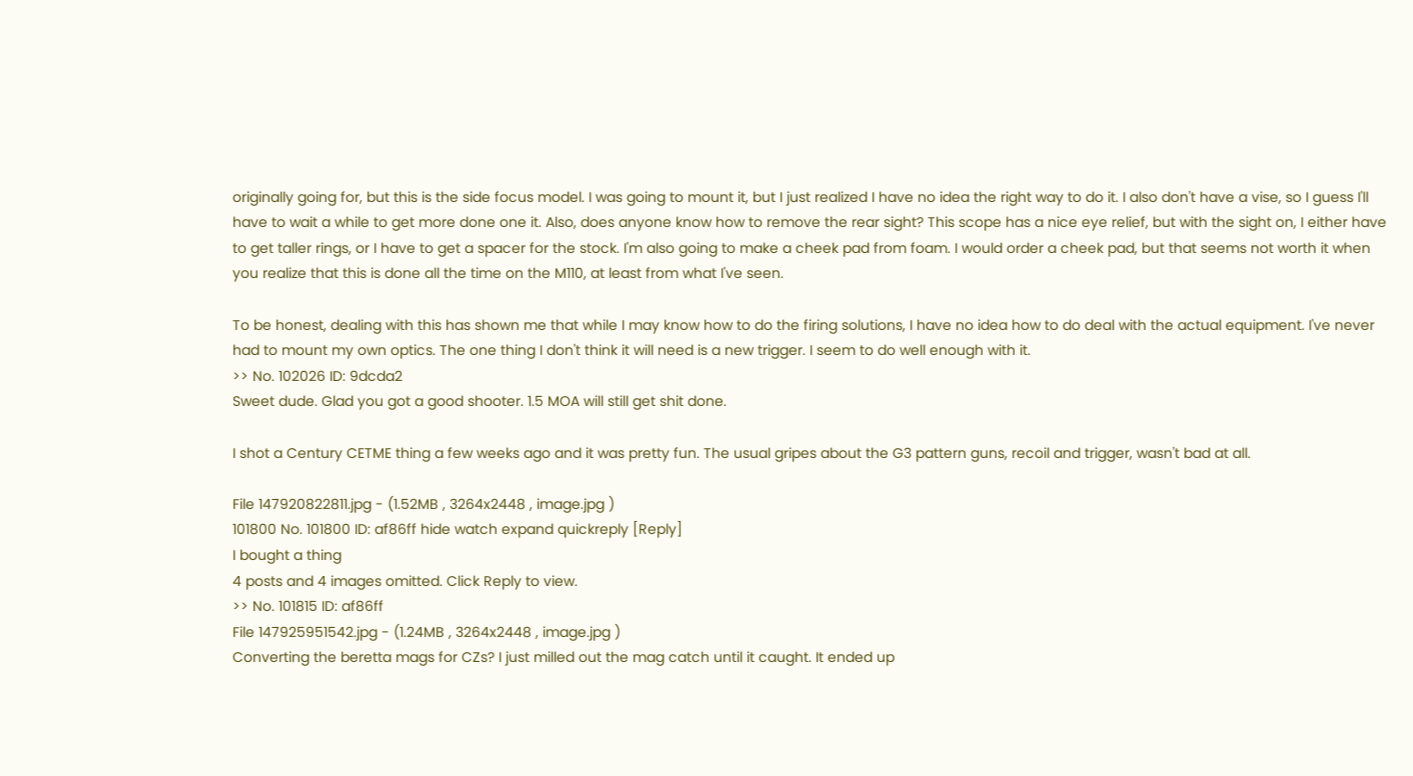originally going for, but this is the side focus model. I was going to mount it, but I just realized I have no idea the right way to do it. I also don't have a vise, so I guess I'll have to wait a while to get more done one it. Also, does anyone know how to remove the rear sight? This scope has a nice eye relief, but with the sight on, I either have to get taller rings, or I have to get a spacer for the stock. I'm also going to make a cheek pad from foam. I would order a cheek pad, but that seems not worth it when you realize that this is done all the time on the M110, at least from what I've seen.

To be honest, dealing with this has shown me that while I may know how to do the firing solutions, I have no idea how to do deal with the actual equipment. I've never had to mount my own optics. The one thing I don't think it will need is a new trigger. I seem to do well enough with it.
>> No. 102026 ID: 9dcda2
Sweet dude. Glad you got a good shooter. 1.5 MOA will still get shit done.

I shot a Century CETME thing a few weeks ago and it was pretty fun. The usual gripes about the G3 pattern guns, recoil and trigger, wasn't bad at all.

File 147920822811.jpg - (1.52MB , 3264x2448 , image.jpg )
101800 No. 101800 ID: af86ff hide watch expand quickreply [Reply]
I bought a thing
4 posts and 4 images omitted. Click Reply to view.
>> No. 101815 ID: af86ff
File 147925951542.jpg - (1.24MB , 3264x2448 , image.jpg )
Converting the beretta mags for CZs? I just milled out the mag catch until it caught. It ended up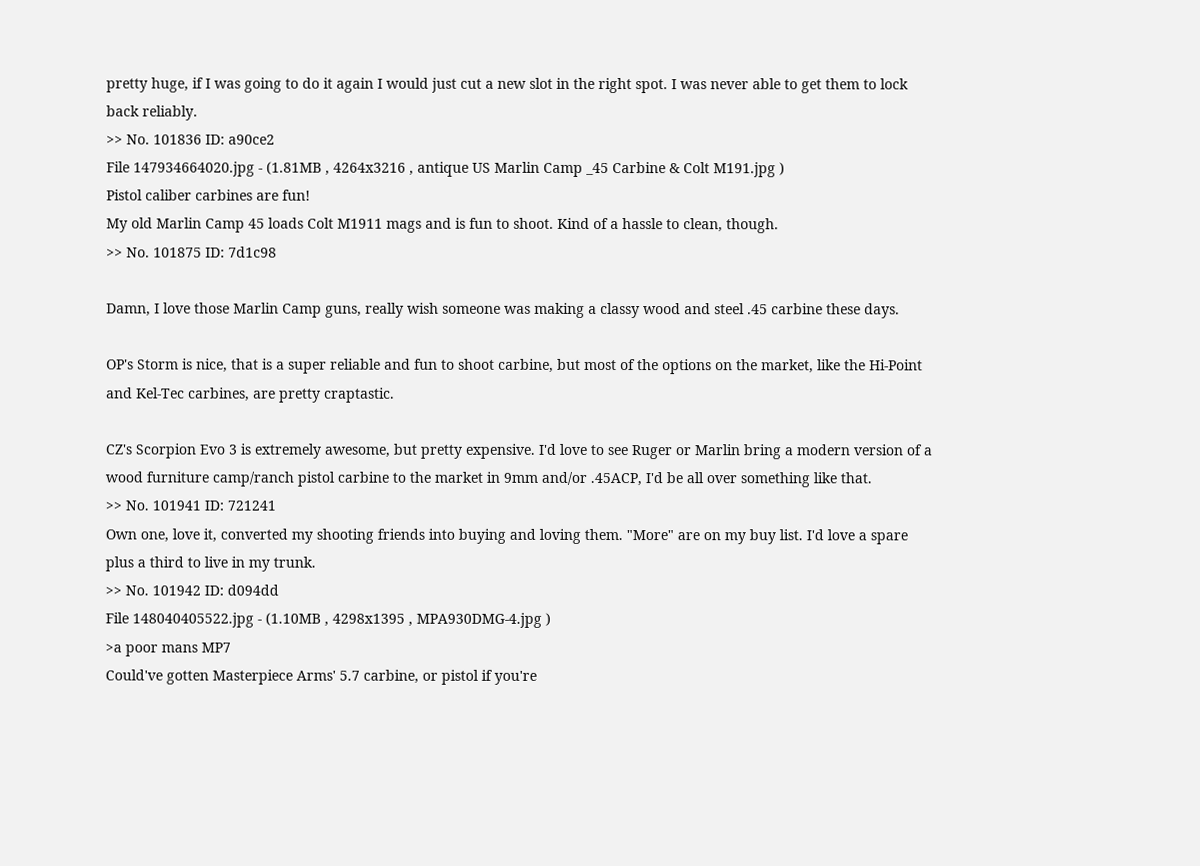pretty huge, if I was going to do it again I would just cut a new slot in the right spot. I was never able to get them to lock back reliably.
>> No. 101836 ID: a90ce2
File 147934664020.jpg - (1.81MB , 4264x3216 , antique US Marlin Camp _45 Carbine & Colt M191.jpg )
Pistol caliber carbines are fun!
My old Marlin Camp 45 loads Colt M1911 mags and is fun to shoot. Kind of a hassle to clean, though.
>> No. 101875 ID: 7d1c98

Damn, I love those Marlin Camp guns, really wish someone was making a classy wood and steel .45 carbine these days.

OP's Storm is nice, that is a super reliable and fun to shoot carbine, but most of the options on the market, like the Hi-Point and Kel-Tec carbines, are pretty craptastic.

CZ's Scorpion Evo 3 is extremely awesome, but pretty expensive. I'd love to see Ruger or Marlin bring a modern version of a wood furniture camp/ranch pistol carbine to the market in 9mm and/or .45ACP, I'd be all over something like that.
>> No. 101941 ID: 721241
Own one, love it, converted my shooting friends into buying and loving them. "More" are on my buy list. I'd love a spare plus a third to live in my trunk.
>> No. 101942 ID: d094dd
File 148040405522.jpg - (1.10MB , 4298x1395 , MPA930DMG-4.jpg )
>a poor mans MP7
Could've gotten Masterpiece Arms' 5.7 carbine, or pistol if you're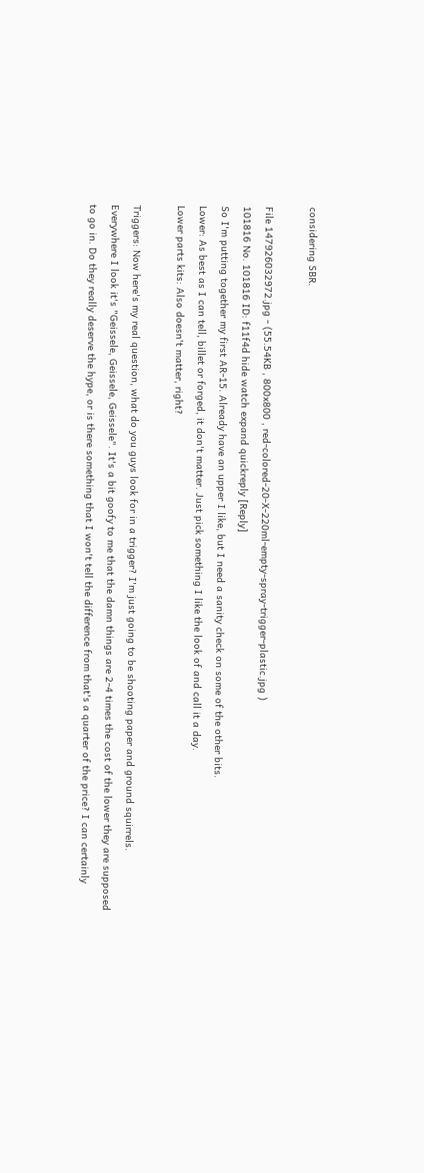considering SBR.

File 147926032972.jpg - (55.54KB , 800x800 , red-colored-20-X-220ml-empty-spray-trigger-plastic.jpg )
101816 No. 101816 ID: f11f4d hide watch expand quickreply [Reply]
So I'm putting together my first AR-15. Already have an upper I like, but I need a sanity check on some of the other bits.
Lower: As best as I can tell, billet or forged, it don't matter. Just pick something I like the look of and call it a day.
Lower parts kits: Also doesn't matter, right?

Triggers: Now here's my real question, what do you guys look for in a trigger? I'm just going to be shooting paper and ground squirrels.
Everywhere I look it's "Geissele, Geissele, Geissele". It's a bit goofy to me that the damn things are 2-4 times the cost of the lower they are supposed to go in. Do they really deserve the hype, or is there something that I won't tell the difference from that's a quarter of the price? I can certainly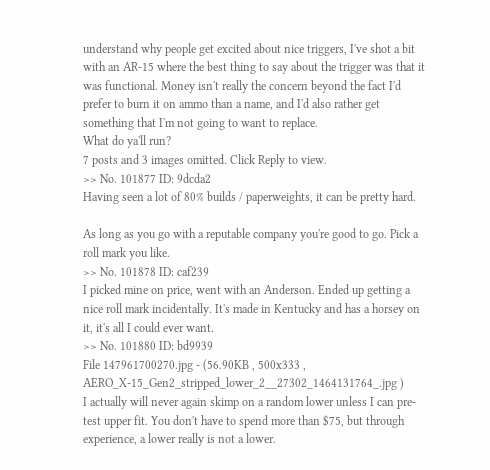understand why people get excited about nice triggers, I've shot a bit with an AR-15 where the best thing to say about the trigger was that it was functional. Money isn't really the concern beyond the fact I'd prefer to burn it on ammo than a name, and I'd also rather get something that I'm not going to want to replace.
What do ya'll run?
7 posts and 3 images omitted. Click Reply to view.
>> No. 101877 ID: 9dcda2
Having seen a lot of 80% builds / paperweights, it can be pretty hard.

As long as you go with a reputable company you're good to go. Pick a roll mark you like.
>> No. 101878 ID: caf239
I picked mine on price, went with an Anderson. Ended up getting a nice roll mark incidentally. It's made in Kentucky and has a horsey on it, it's all I could ever want.
>> No. 101880 ID: bd9939
File 147961700270.jpg - (56.90KB , 500x333 , AERO_X-15_Gen2_stripped_lower_2__27302_1464131764_.jpg )
I actually will never again skimp on a random lower unless I can pre-test upper fit. You don't have to spend more than $75, but through experience, a lower really is not a lower.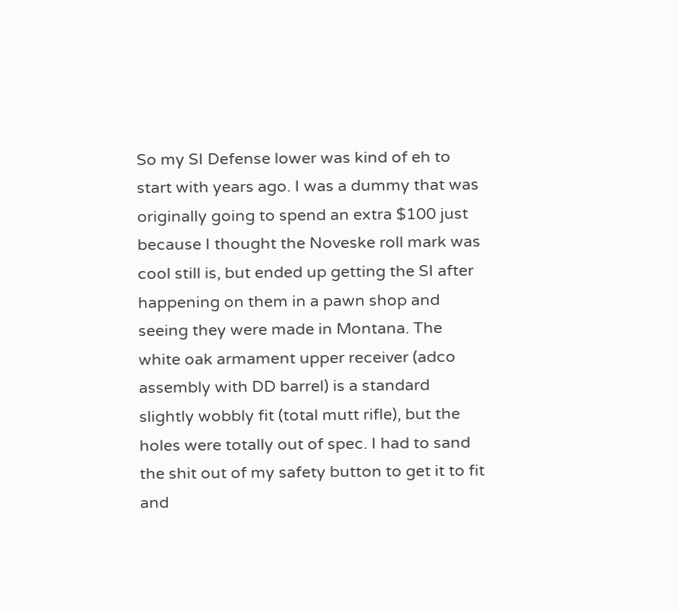So my SI Defense lower was kind of eh to start with years ago. I was a dummy that was originally going to spend an extra $100 just because I thought the Noveske roll mark was cool still is, but ended up getting the SI after happening on them in a pawn shop and seeing they were made in Montana. The white oak armament upper receiver (adco assembly with DD barrel) is a standard slightly wobbly fit (total mutt rifle), but the holes were totally out of spec. I had to sand the shit out of my safety button to get it to fit and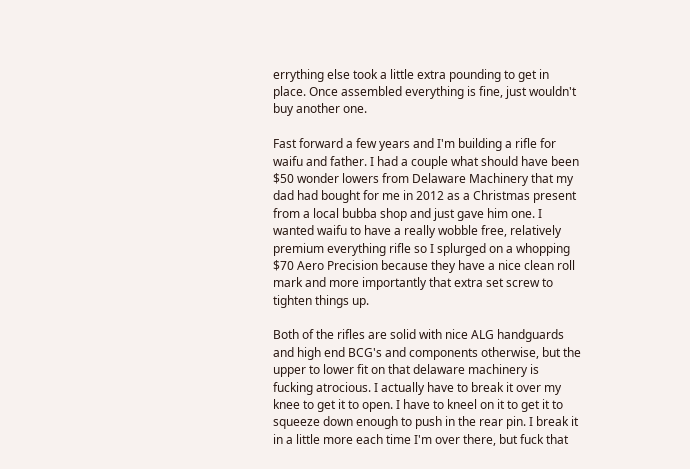errything else took a little extra pounding to get in place. Once assembled everything is fine, just wouldn't buy another one.

Fast forward a few years and I'm building a rifle for waifu and father. I had a couple what should have been $50 wonder lowers from Delaware Machinery that my dad had bought for me in 2012 as a Christmas present from a local bubba shop and just gave him one. I wanted waifu to have a really wobble free, relatively premium everything rifle so I splurged on a whopping $70 Aero Precision because they have a nice clean roll mark and more importantly that extra set screw to tighten things up.

Both of the rifles are solid with nice ALG handguards and high end BCG's and components otherwise, but the upper to lower fit on that delaware machinery is fucking atrocious. I actually have to break it over my knee to get it to open. I have to kneel on it to get it to squeeze down enough to push in the rear pin. I break it in a little more each time I'm over there, but fuck that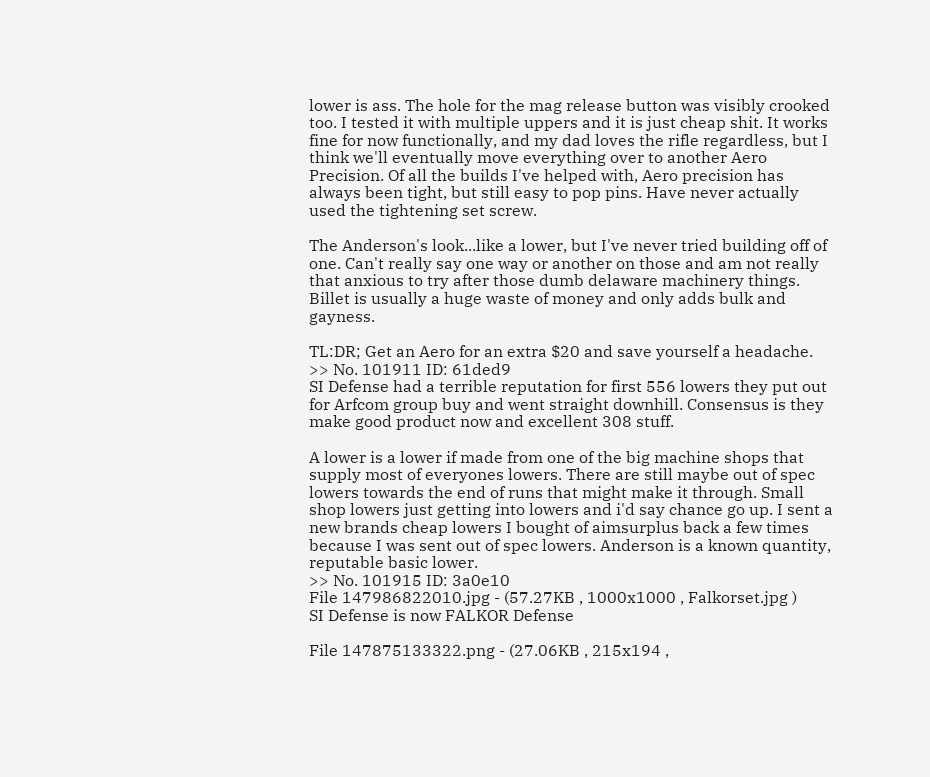lower is ass. The hole for the mag release button was visibly crooked too. I tested it with multiple uppers and it is just cheap shit. It works fine for now functionally, and my dad loves the rifle regardless, but I think we'll eventually move everything over to another Aero Precision. Of all the builds I've helped with, Aero precision has always been tight, but still easy to pop pins. Have never actually used the tightening set screw.

The Anderson's look...like a lower, but I've never tried building off of one. Can't really say one way or another on those and am not really that anxious to try after those dumb delaware machinery things. Billet is usually a huge waste of money and only adds bulk and gayness.

TL:DR; Get an Aero for an extra $20 and save yourself a headache.
>> No. 101911 ID: 61ded9
SI Defense had a terrible reputation for first 556 lowers they put out for Arfcom group buy and went straight downhill. Consensus is they make good product now and excellent 308 stuff.

A lower is a lower if made from one of the big machine shops that supply most of everyones lowers. There are still maybe out of spec lowers towards the end of runs that might make it through. Small shop lowers just getting into lowers and i'd say chance go up. I sent a new brands cheap lowers I bought of aimsurplus back a few times because I was sent out of spec lowers. Anderson is a known quantity, reputable basic lower.
>> No. 101915 ID: 3a0e10
File 147986822010.jpg - (57.27KB , 1000x1000 , Falkorset.jpg )
SI Defense is now FALKOR Defense

File 147875133322.png - (27.06KB , 215x194 ,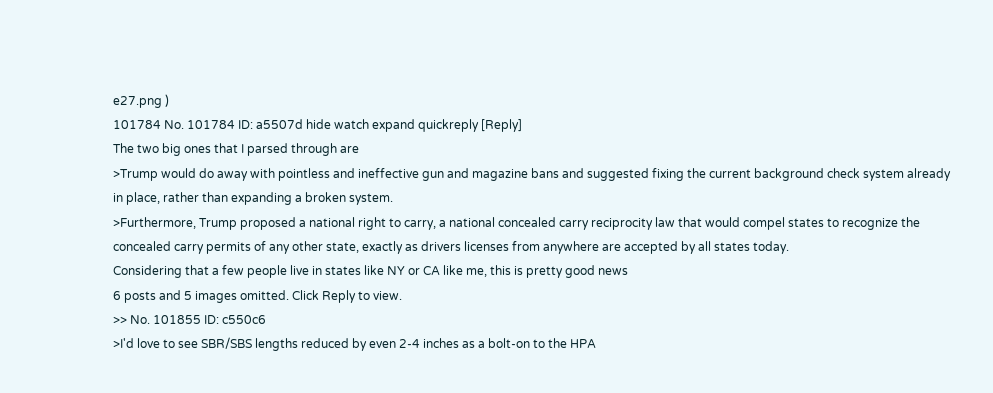e27.png )
101784 No. 101784 ID: a5507d hide watch expand quickreply [Reply]
The two big ones that I parsed through are
>Trump would do away with pointless and ineffective gun and magazine bans and suggested fixing the current background check system already in place, rather than expanding a broken system.
>Furthermore, Trump proposed a national right to carry, a national concealed carry reciprocity law that would compel states to recognize the concealed carry permits of any other state, exactly as drivers licenses from anywhere are accepted by all states today.
Considering that a few people live in states like NY or CA like me, this is pretty good news
6 posts and 5 images omitted. Click Reply to view.
>> No. 101855 ID: c550c6
>I'd love to see SBR/SBS lengths reduced by even 2-4 inches as a bolt-on to the HPA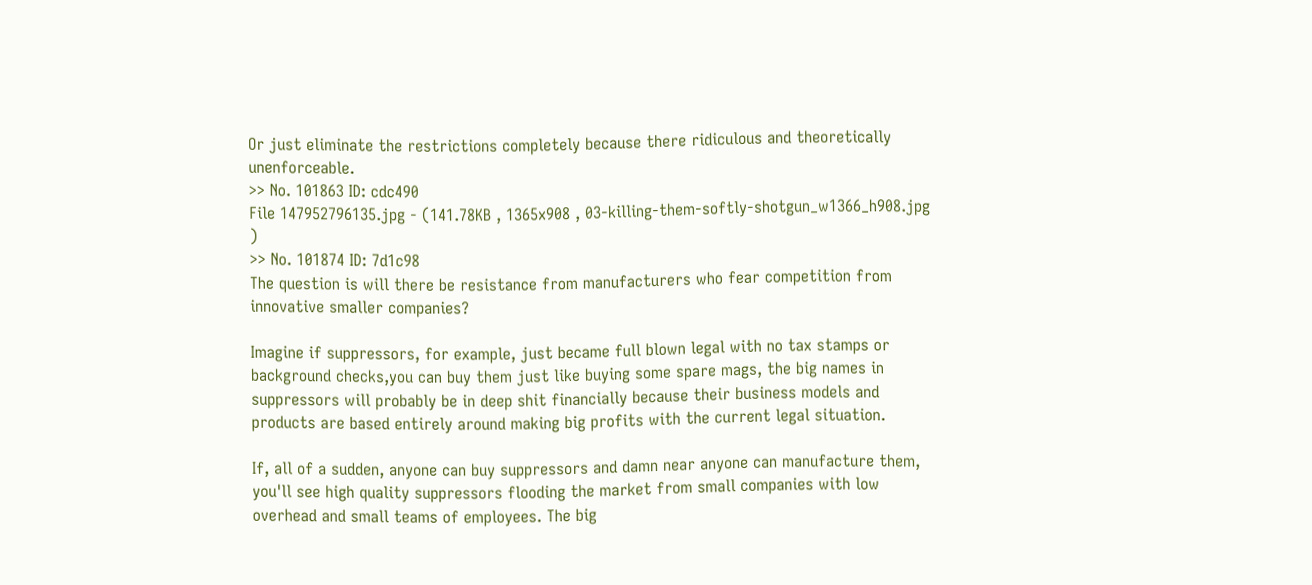Or just eliminate the restrictions completely because there ridiculous and theoretically unenforceable.
>> No. 101863 ID: cdc490
File 147952796135.jpg - (141.78KB , 1365x908 , 03-killing-them-softly-shotgun_w1366_h908.jpg )
>> No. 101874 ID: 7d1c98
The question is will there be resistance from manufacturers who fear competition from innovative smaller companies?

Imagine if suppressors, for example, just became full blown legal with no tax stamps or background checks,you can buy them just like buying some spare mags, the big names in suppressors will probably be in deep shit financially because their business models and products are based entirely around making big profits with the current legal situation.

If, all of a sudden, anyone can buy suppressors and damn near anyone can manufacture them, you'll see high quality suppressors flooding the market from small companies with low overhead and small teams of employees. The big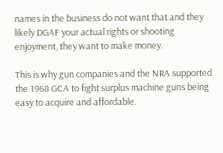names in the business do not want that and they likely DGAF your actual rights or shooting enjoyment, they want to make money.

This is why gun companies and the NRA supported the 1968 GCA to fight surplus machine guns being easy to acquire and affordable.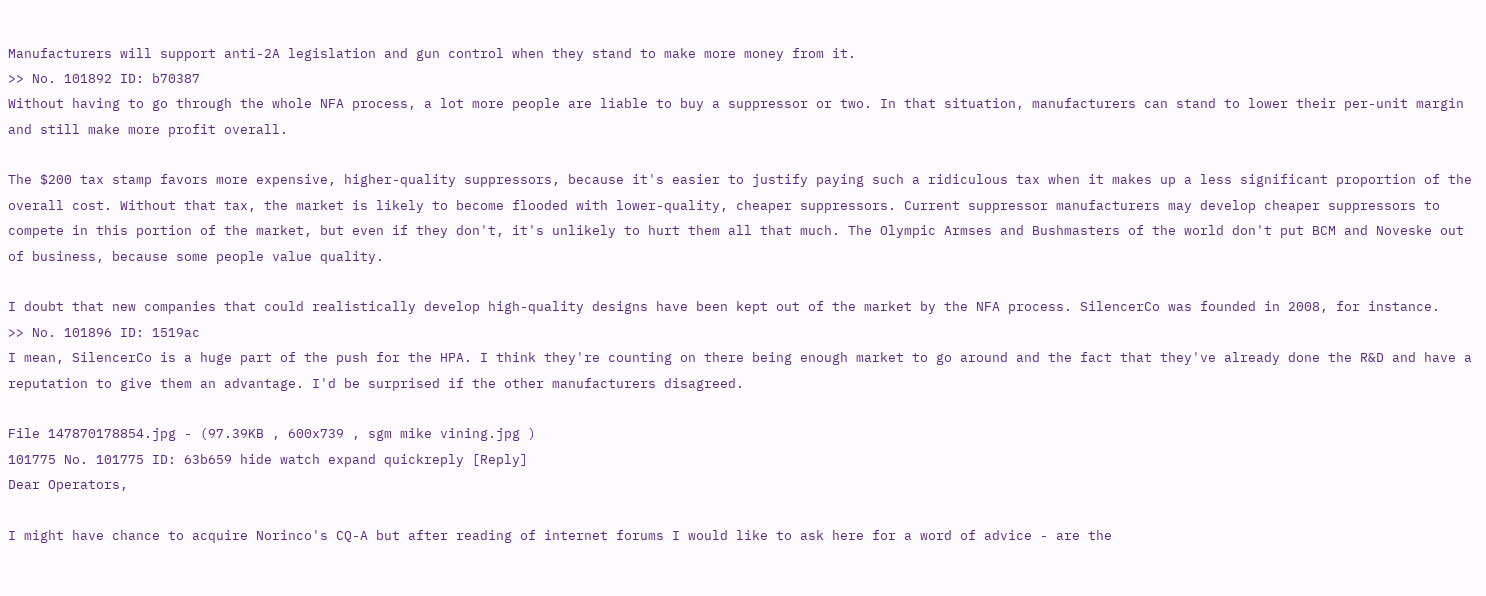Manufacturers will support anti-2A legislation and gun control when they stand to make more money from it.
>> No. 101892 ID: b70387
Without having to go through the whole NFA process, a lot more people are liable to buy a suppressor or two. In that situation, manufacturers can stand to lower their per-unit margin and still make more profit overall.

The $200 tax stamp favors more expensive, higher-quality suppressors, because it's easier to justify paying such a ridiculous tax when it makes up a less significant proportion of the overall cost. Without that tax, the market is likely to become flooded with lower-quality, cheaper suppressors. Current suppressor manufacturers may develop cheaper suppressors to compete in this portion of the market, but even if they don't, it's unlikely to hurt them all that much. The Olympic Armses and Bushmasters of the world don't put BCM and Noveske out of business, because some people value quality.

I doubt that new companies that could realistically develop high-quality designs have been kept out of the market by the NFA process. SilencerCo was founded in 2008, for instance.
>> No. 101896 ID: 1519ac
I mean, SilencerCo is a huge part of the push for the HPA. I think they're counting on there being enough market to go around and the fact that they've already done the R&D and have a reputation to give them an advantage. I'd be surprised if the other manufacturers disagreed.

File 147870178854.jpg - (97.39KB , 600x739 , sgm mike vining.jpg )
101775 No. 101775 ID: 63b659 hide watch expand quickreply [Reply]
Dear Operators,

I might have chance to acquire Norinco's CQ-A but after reading of internet forums I would like to ask here for a word of advice - are the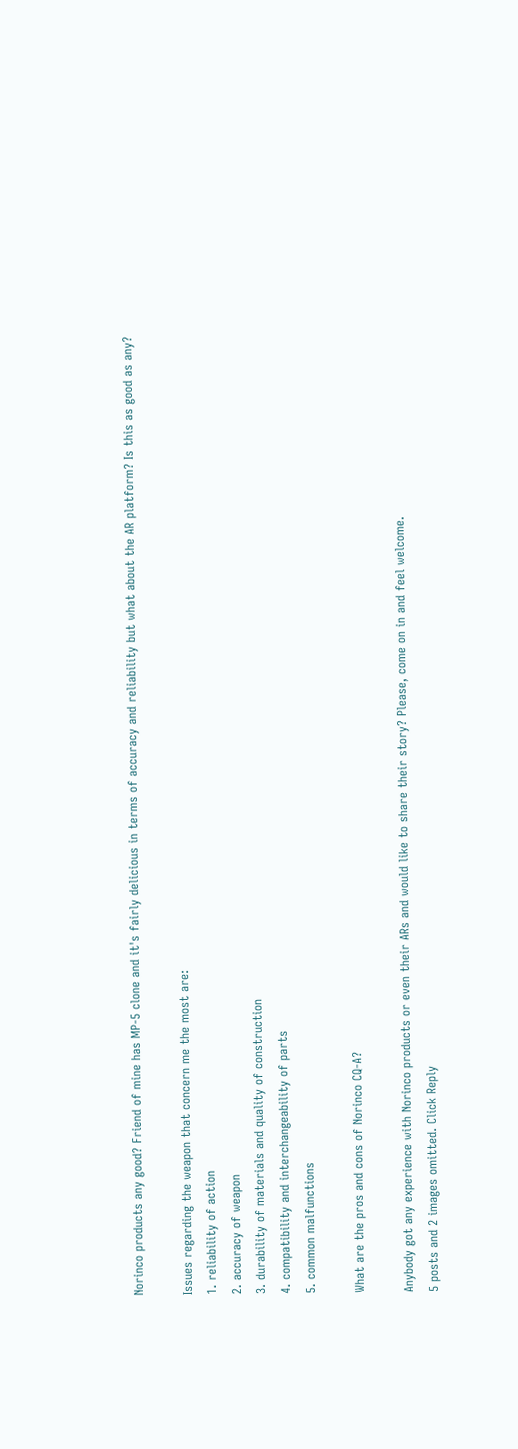Norinco products any good? Friend of mine has MP-5 clone and it's fairly delicious in terms of accuracy and reliability but what about the AR platform? Is this as good as any?

Issues regarding the weapon that concern me the most are:
1. reliability of action
2. accuracy of weapon
3. durability of materials and quality of construction
4. compatibility and interchangeability of parts
5. common malfunctions

What are the pros and cons of Norinco CQ-A?

Anybody got any experience with Norinco products or even their ARs and would like to share their story? Please, come on in and feel welcome.
5 posts and 2 images omitted. Click Reply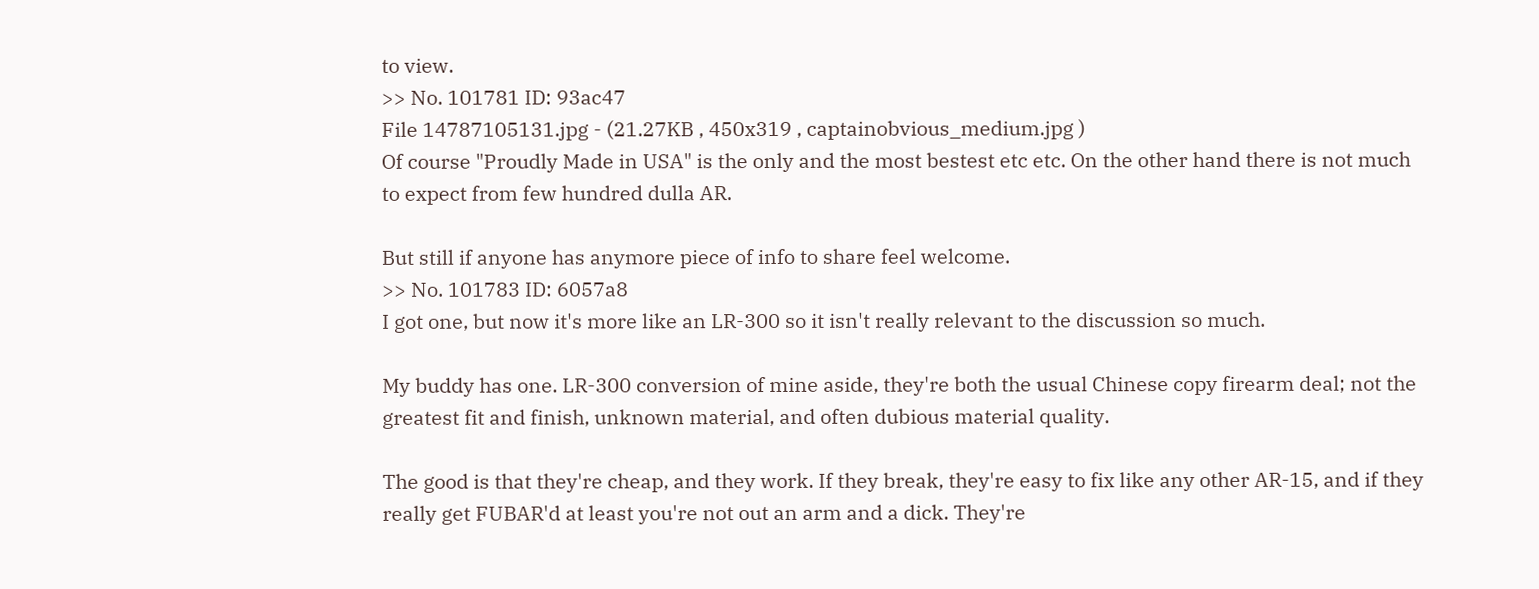to view.
>> No. 101781 ID: 93ac47
File 14787105131.jpg - (21.27KB , 450x319 , captainobvious_medium.jpg )
Of course "Proudly Made in USA" is the only and the most bestest etc etc. On the other hand there is not much to expect from few hundred dulla AR.

But still if anyone has anymore piece of info to share feel welcome.
>> No. 101783 ID: 6057a8
I got one, but now it's more like an LR-300 so it isn't really relevant to the discussion so much.

My buddy has one. LR-300 conversion of mine aside, they're both the usual Chinese copy firearm deal; not the greatest fit and finish, unknown material, and often dubious material quality.

The good is that they're cheap, and they work. If they break, they're easy to fix like any other AR-15, and if they really get FUBAR'd at least you're not out an arm and a dick. They're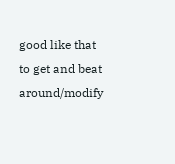good like that to get and beat around/modify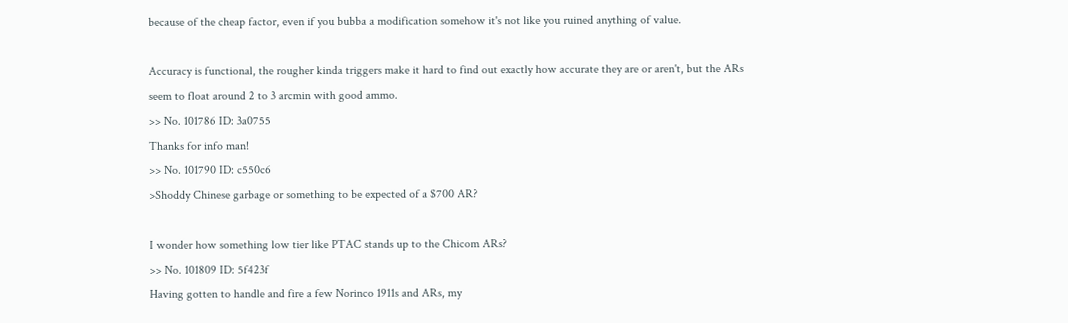because of the cheap factor, even if you bubba a modification somehow it's not like you ruined anything of value.

Accuracy is functional, the rougher kinda triggers make it hard to find out exactly how accurate they are or aren't, but the ARs seem to float around 2 to 3 arcmin with good ammo.
>> No. 101786 ID: 3a0755
Thanks for info man!
>> No. 101790 ID: c550c6
>Shoddy Chinese garbage or something to be expected of a $700 AR?

I wonder how something low tier like PTAC stands up to the Chicom ARs?
>> No. 101809 ID: 5f423f
Having gotten to handle and fire a few Norinco 1911s and ARs, my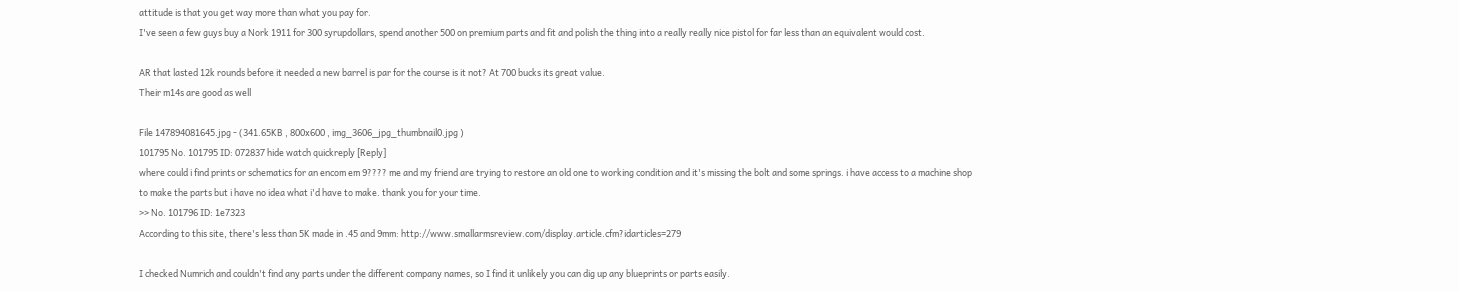attitude is that you get way more than what you pay for.
I've seen a few guys buy a Nork 1911 for 300 syrupdollars, spend another 500 on premium parts and fit and polish the thing into a really really nice pistol for far less than an equivalent would cost.

AR that lasted 12k rounds before it needed a new barrel is par for the course is it not? At 700 bucks its great value.
Their m14s are good as well

File 147894081645.jpg - (341.65KB , 800x600 , img_3606_jpg_thumbnail0.jpg )
101795 No. 101795 ID: 072837 hide watch quickreply [Reply]
where could i find prints or schematics for an encom em 9???? me and my friend are trying to restore an old one to working condition and it's missing the bolt and some springs. i have access to a machine shop to make the parts but i have no idea what i'd have to make. thank you for your time.
>> No. 101796 ID: 1e7323
According to this site, there's less than 5K made in .45 and 9mm: http://www.smallarmsreview.com/display.article.cfm?idarticles=279

I checked Numrich and couldn't find any parts under the different company names, so I find it unlikely you can dig up any blueprints or parts easily.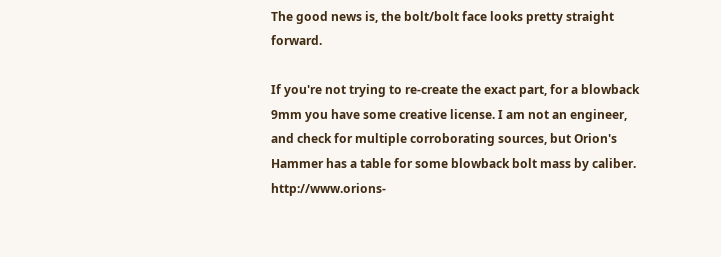The good news is, the bolt/bolt face looks pretty straight forward.

If you're not trying to re-create the exact part, for a blowback 9mm you have some creative license. I am not an engineer, and check for multiple corroborating sources, but Orion's Hammer has a table for some blowback bolt mass by caliber. http://www.orions-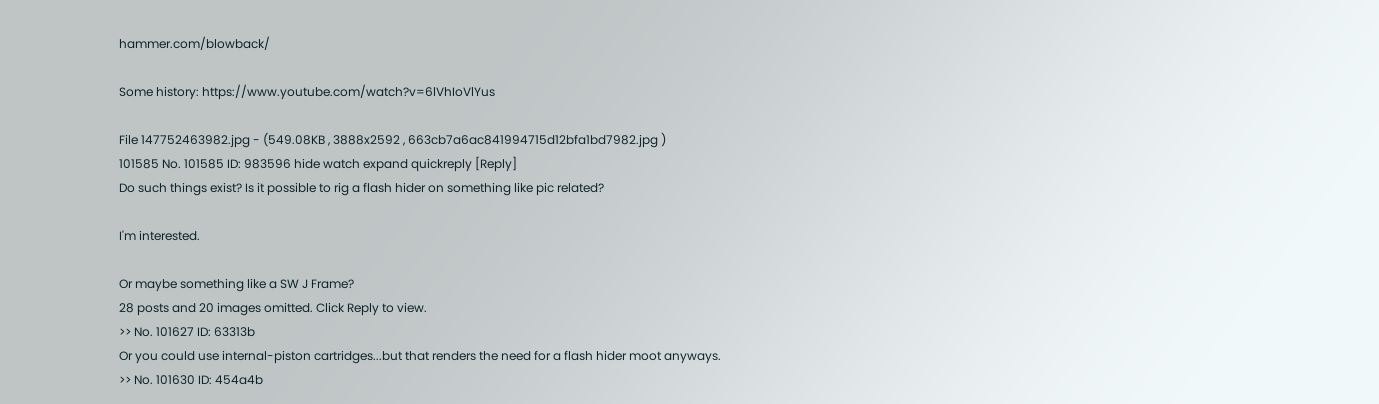hammer.com/blowback/

Some history: https://www.youtube.com/watch?v=6lVhIoVlYus

File 147752463982.jpg - (549.08KB , 3888x2592 , 663cb7a6ac841994715d12bfa1bd7982.jpg )
101585 No. 101585 ID: 983596 hide watch expand quickreply [Reply]
Do such things exist? Is it possible to rig a flash hider on something like pic related?

I'm interested.

Or maybe something like a SW J Frame?
28 posts and 20 images omitted. Click Reply to view.
>> No. 101627 ID: 63313b
Or you could use internal-piston cartridges...but that renders the need for a flash hider moot anyways.
>> No. 101630 ID: 454a4b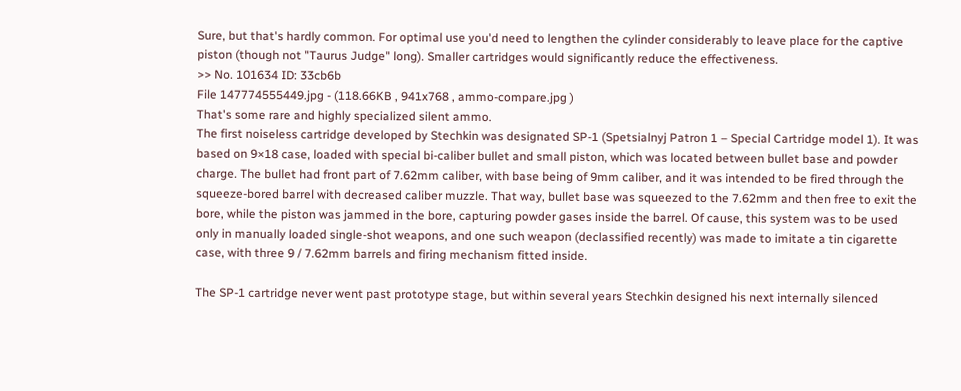Sure, but that's hardly common. For optimal use you'd need to lengthen the cylinder considerably to leave place for the captive piston (though not "Taurus Judge" long). Smaller cartridges would significantly reduce the effectiveness.
>> No. 101634 ID: 33cb6b
File 147774555449.jpg - (118.66KB , 941x768 , ammo-compare.jpg )
That's some rare and highly specialized silent ammo.
The first noiseless cartridge developed by Stechkin was designated SP-1 (Spetsialnyj Patron 1 – Special Cartridge model 1). It was based on 9×18 case, loaded with special bi-caliber bullet and small piston, which was located between bullet base and powder charge. The bullet had front part of 7.62mm caliber, with base being of 9mm caliber, and it was intended to be fired through the squeeze-bored barrel with decreased caliber muzzle. That way, bullet base was squeezed to the 7.62mm and then free to exit the bore, while the piston was jammed in the bore, capturing powder gases inside the barrel. Of cause, this system was to be used only in manually loaded single-shot weapons, and one such weapon (declassified recently) was made to imitate a tin cigarette case, with three 9 / 7.62mm barrels and firing mechanism fitted inside.

The SP-1 cartridge never went past prototype stage, but within several years Stechkin designed his next internally silenced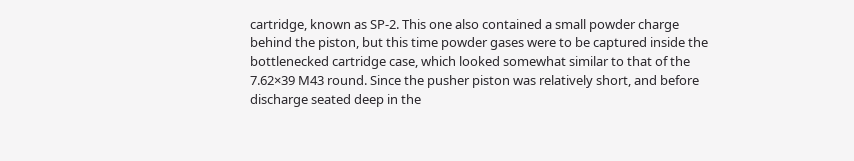cartridge, known as SP-2. This one also contained a small powder charge behind the piston, but this time powder gases were to be captured inside the bottlenecked cartridge case, which looked somewhat similar to that of the 7.62×39 M43 round. Since the pusher piston was relatively short, and before discharge seated deep in the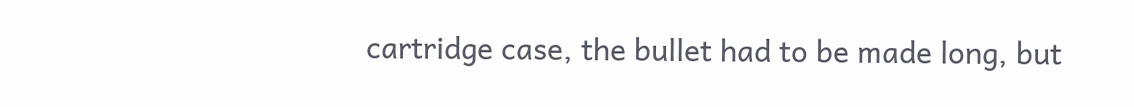cartridge case, the bullet had to be made long, but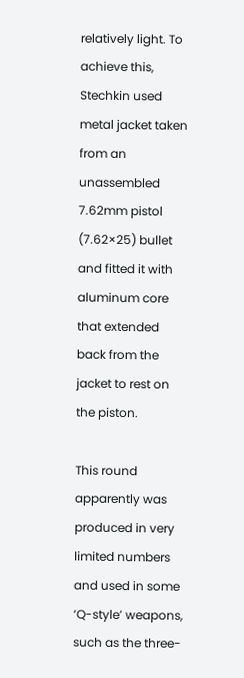relatively light. To achieve this, Stechkin used metal jacket taken from an unassembled 7.62mm pistol (7.62×25) bullet and fitted it with aluminum core that extended back from the jacket to rest on the piston.

This round apparently was produced in very limited numbers and used in some ‘Q-style’ weapons, such as the three-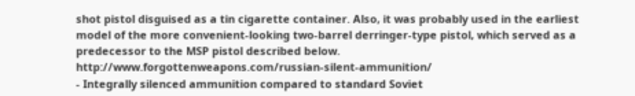shot pistol disguised as a tin cigarette container. Also, it was probably used in the earliest model of the more convenient-looking two-barrel derringer-type pistol, which served as a predecessor to the MSP pistol described below. http://www.forgottenweapons.com/russian-silent-ammunition/
- Integrally silenced ammunition compared to standard Soviet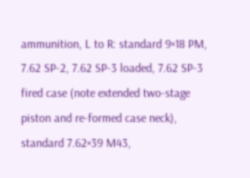ammunition, L to R: standard 9×18 PM, 7.62 SP-2, 7.62 SP-3 loaded, 7.62 SP-3 fired case (note extended two-stage piston and re-formed case neck), standard 7.62×39 M43,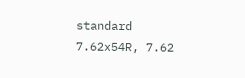standard 7.62x54R, 7.62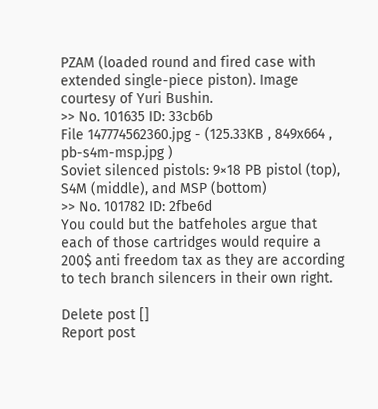PZAM (loaded round and fired case with extended single-piece piston). Image courtesy of Yuri Bushin.
>> No. 101635 ID: 33cb6b
File 147774562360.jpg - (125.33KB , 849x664 , pb-s4m-msp.jpg )
Soviet silenced pistols: 9×18 PB pistol (top), S4M (middle), and MSP (bottom)
>> No. 101782 ID: 2fbe6d
You could but the batfeholes argue that each of those cartridges would require a 200$ anti freedom tax as they are according to tech branch silencers in their own right.

Delete post []
Report post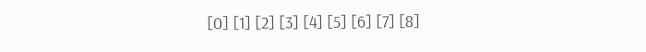[0] [1] [2] [3] [4] [5] [6] [7] [8]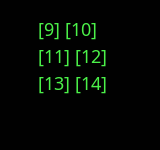[9] [10] [11] [12] [13] [14]